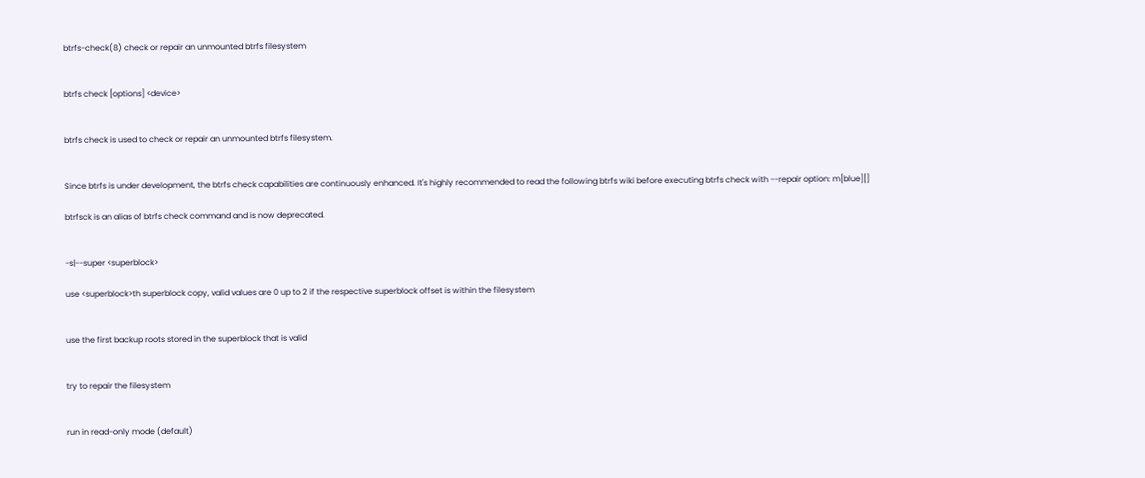btrfs-check(8) check or repair an unmounted btrfs filesystem


btrfs check [options] <device>


btrfs check is used to check or repair an unmounted btrfs filesystem.


Since btrfs is under development, the btrfs check capabilities are continuously enhanced. It's highly recommended to read the following btrfs wiki before executing btrfs check with --repair option: m[blue][]

btrfsck is an alias of btrfs check command and is now deprecated.


-s|--super <superblock>

use <superblock>th superblock copy, valid values are 0 up to 2 if the respective superblock offset is within the filesystem


use the first backup roots stored in the superblock that is valid


try to repair the filesystem


run in read-only mode (default)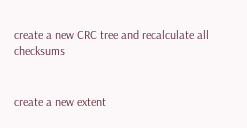create a new CRC tree and recalculate all checksums


create a new extent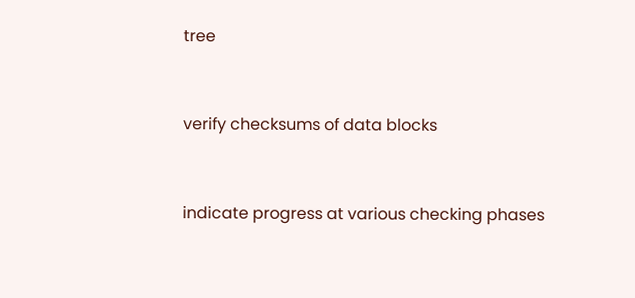tree


verify checksums of data blocks


indicate progress at various checking phases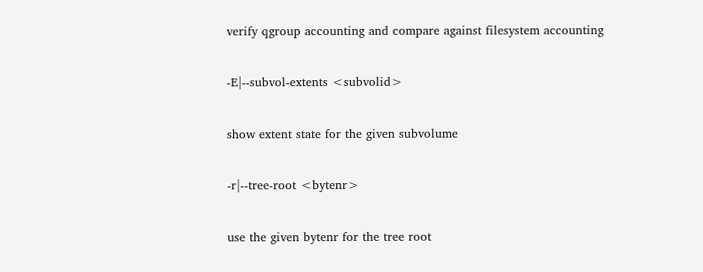verify qgroup accounting and compare against filesystem accounting

-E|--subvol-extents <subvolid>

show extent state for the given subvolume

-r|--tree-root <bytenr>

use the given bytenr for the tree root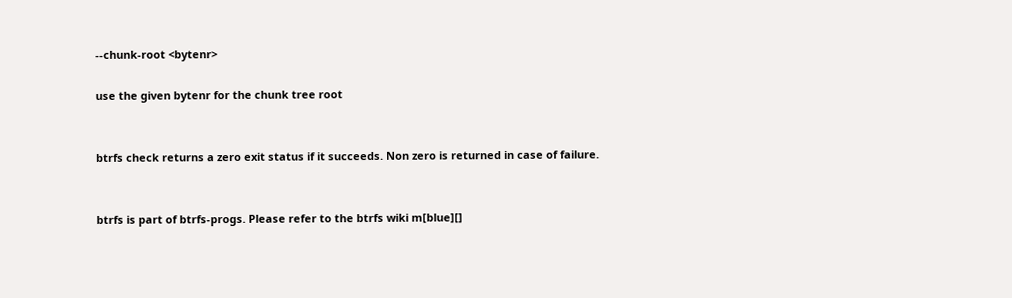--chunk-root <bytenr>

use the given bytenr for the chunk tree root


btrfs check returns a zero exit status if it succeeds. Non zero is returned in case of failure.


btrfs is part of btrfs-progs. Please refer to the btrfs wiki m[blue][]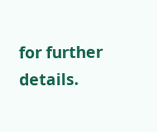for further details.